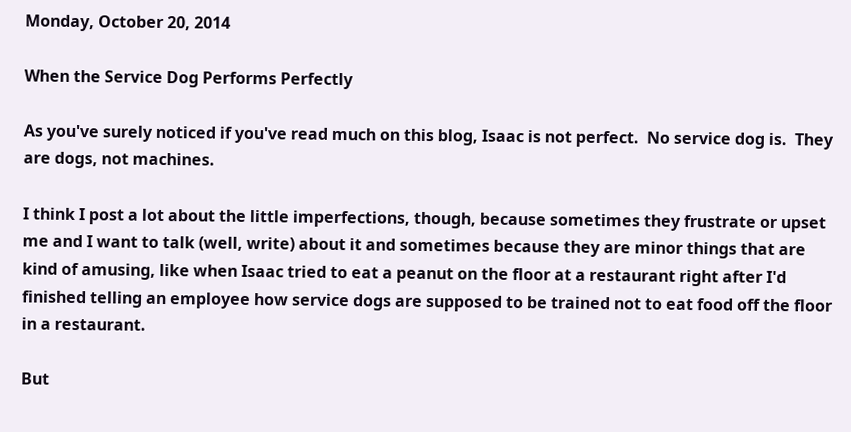Monday, October 20, 2014

When the Service Dog Performs Perfectly

As you've surely noticed if you've read much on this blog, Isaac is not perfect.  No service dog is.  They are dogs, not machines.

I think I post a lot about the little imperfections, though, because sometimes they frustrate or upset me and I want to talk (well, write) about it and sometimes because they are minor things that are kind of amusing, like when Isaac tried to eat a peanut on the floor at a restaurant right after I'd finished telling an employee how service dogs are supposed to be trained not to eat food off the floor in a restaurant.

But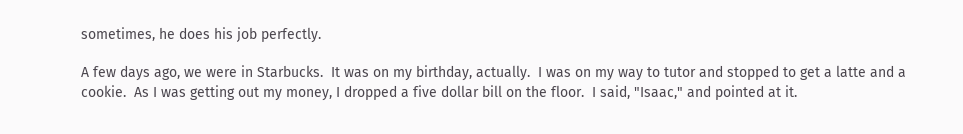sometimes, he does his job perfectly.

A few days ago, we were in Starbucks.  It was on my birthday, actually.  I was on my way to tutor and stopped to get a latte and a cookie.  As I was getting out my money, I dropped a five dollar bill on the floor.  I said, "Isaac," and pointed at it.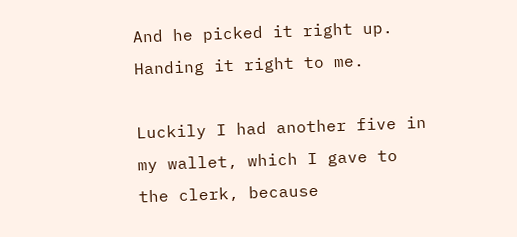And he picked it right up.  Handing it right to me.

Luckily I had another five in my wallet, which I gave to the clerk, because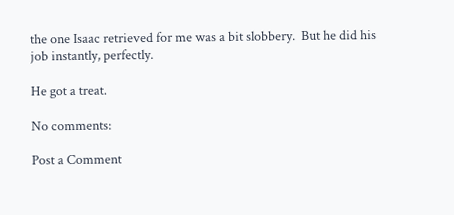the one Isaac retrieved for me was a bit slobbery.  But he did his job instantly, perfectly.

He got a treat.

No comments:

Post a Comment